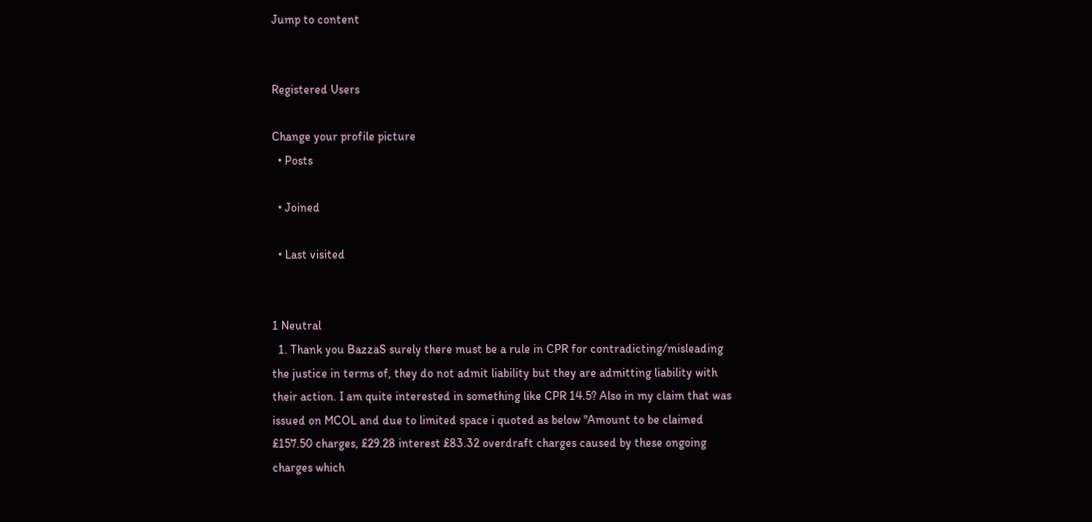Jump to content


Registered Users

Change your profile picture
  • Posts

  • Joined

  • Last visited


1 Neutral
  1. Thank you BazzaS surely there must be a rule in CPR for contradicting/misleading the justice in terms of, they do not admit liability but they are admitting liability with their action. I am quite interested in something like CPR 14.5? Also in my claim that was issued on MCOL and due to limited space i quoted as below "Amount to be claimed £157.50 charges, £29.28 interest £83.32 overdraft charges caused by these ongoing charges which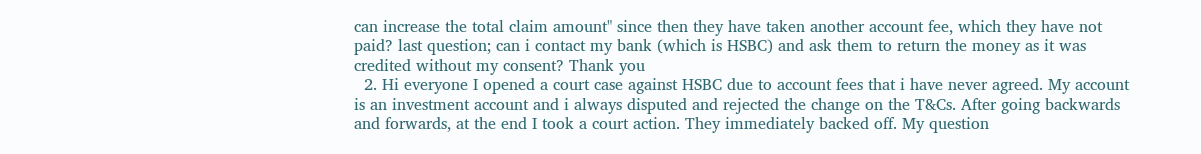can increase the total claim amount" since then they have taken another account fee, which they have not paid? last question; can i contact my bank (which is HSBC) and ask them to return the money as it was credited without my consent? Thank you
  2. Hi everyone I opened a court case against HSBC due to account fees that i have never agreed. My account is an investment account and i always disputed and rejected the change on the T&Cs. After going backwards and forwards, at the end I took a court action. They immediately backed off. My question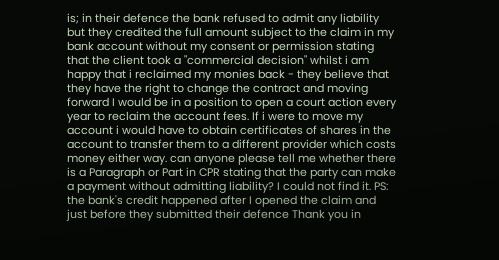is; in their defence the bank refused to admit any liability but they credited the full amount subject to the claim in my bank account without my consent or permission stating that the client took a "commercial decision" whilst i am happy that i reclaimed my monies back - they believe that they have the right to change the contract and moving forward I would be in a position to open a court action every year to reclaim the account fees. If i were to move my account i would have to obtain certificates of shares in the account to transfer them to a different provider which costs money either way. can anyone please tell me whether there is a Paragraph or Part in CPR stating that the party can make a payment without admitting liability? I could not find it. PS: the bank's credit happened after I opened the claim and just before they submitted their defence Thank you in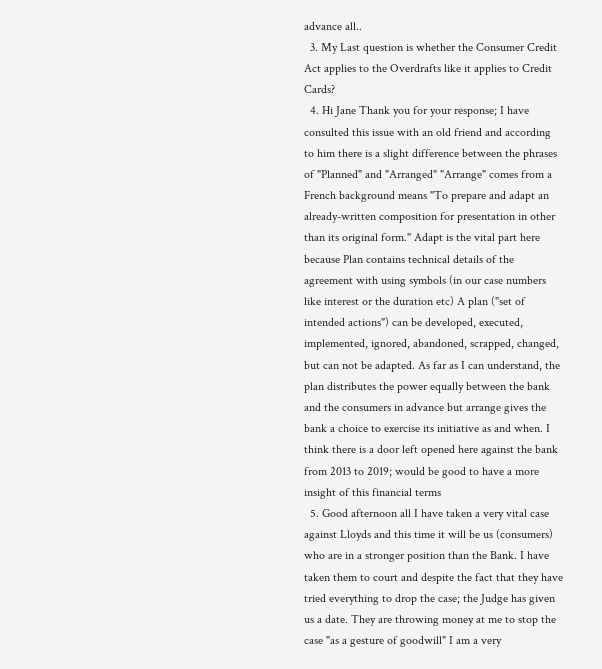advance all..
  3. My Last question is whether the Consumer Credit Act applies to the Overdrafts like it applies to Credit Cards?
  4. Hi Jane Thank you for your response; I have consulted this issue with an old friend and according to him there is a slight difference between the phrases of "Planned" and "Arranged" "Arrange" comes from a French background means "To prepare and adapt an already-written composition for presentation in other than its original form." Adapt is the vital part here because Plan contains technical details of the agreement with using symbols (in our case numbers like interest or the duration etc) A plan ("set of intended actions") can be developed, executed, implemented, ignored, abandoned, scrapped, changed, but can not be adapted. As far as I can understand, the plan distributes the power equally between the bank and the consumers in advance but arrange gives the bank a choice to exercise its initiative as and when. I think there is a door left opened here against the bank from 2013 to 2019; would be good to have a more insight of this financial terms
  5. Good afternoon all I have taken a very vital case against Lloyds and this time it will be us (consumers) who are in a stronger position than the Bank. I have taken them to court and despite the fact that they have tried everything to drop the case; the Judge has given us a date. They are throwing money at me to stop the case "as a gesture of goodwill" I am a very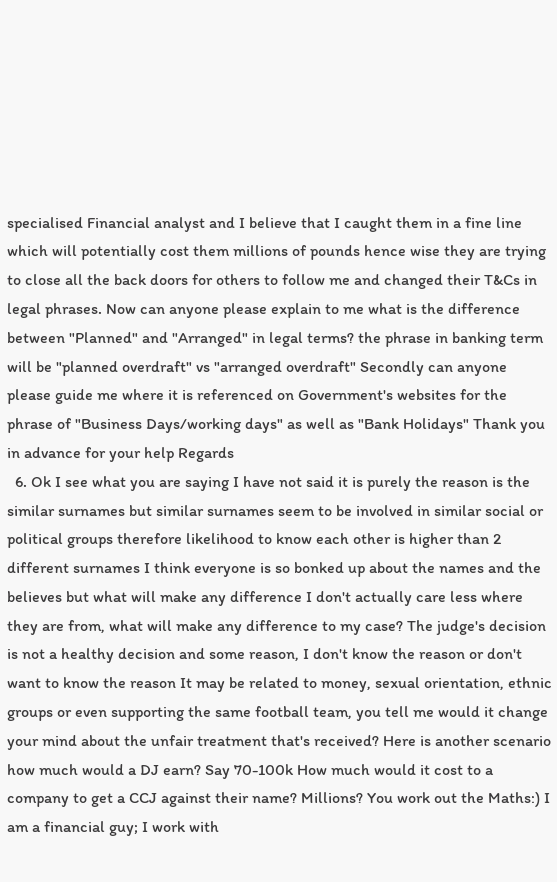specialised Financial analyst and I believe that I caught them in a fine line which will potentially cost them millions of pounds hence wise they are trying to close all the back doors for others to follow me and changed their T&Cs in legal phrases. Now can anyone please explain to me what is the difference between "Planned" and "Arranged" in legal terms? the phrase in banking term will be "planned overdraft" vs "arranged overdraft" Secondly can anyone please guide me where it is referenced on Government's websites for the phrase of "Business Days/working days" as well as "Bank Holidays" Thank you in advance for your help Regards
  6. Ok I see what you are saying I have not said it is purely the reason is the similar surnames but similar surnames seem to be involved in similar social or political groups therefore likelihood to know each other is higher than 2 different surnames I think everyone is so bonked up about the names and the believes but what will make any difference I don't actually care less where they are from, what will make any difference to my case? The judge's decision is not a healthy decision and some reason, I don't know the reason or don't want to know the reason It may be related to money, sexual orientation, ethnic groups or even supporting the same football team, you tell me would it change your mind about the unfair treatment that's received? Here is another scenario how much would a DJ earn? Say 70-100k How much would it cost to a company to get a CCJ against their name? Millions? You work out the Maths:) I am a financial guy; I work with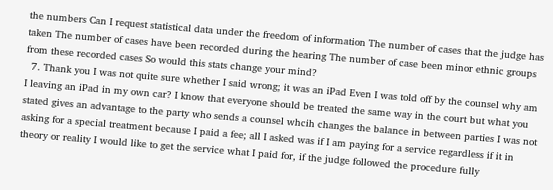the numbers Can I request statistical data under the freedom of information The number of cases that the judge has taken The number of cases have been recorded during the hearing The number of case been minor ethnic groups from these recorded cases So would this stats change your mind?
  7. Thank you I was not quite sure whether I said wrong; it was an iPad Even I was told off by the counsel why am I leaving an iPad in my own car? I know that everyone should be treated the same way in the court but what you stated gives an advantage to the party who sends a counsel whcih changes the balance in between parties I was not asking for a special treatment because I paid a fee; all I asked was if I am paying for a service regardless if it in theory or reality I would like to get the service what I paid for, if the judge followed the procedure fully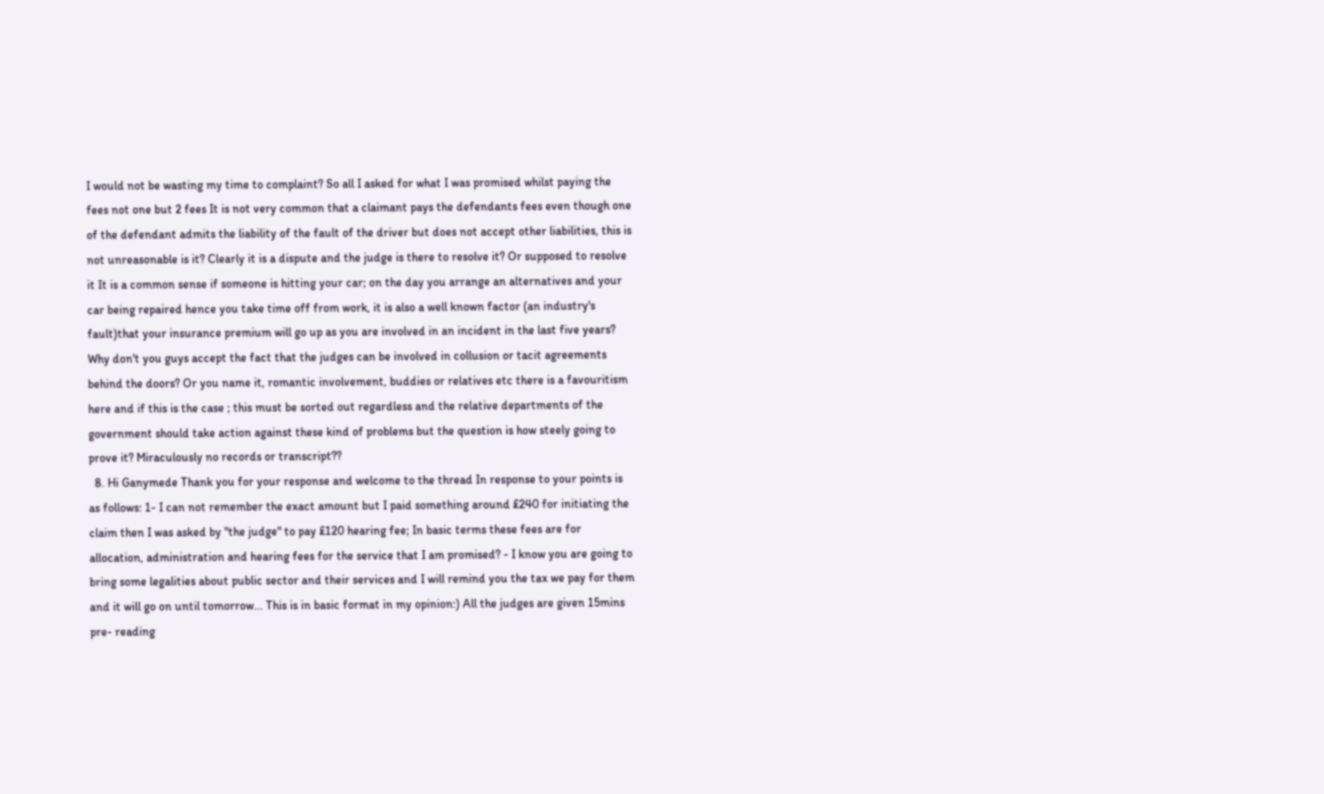I would not be wasting my time to complaint? So all I asked for what I was promised whilst paying the fees not one but 2 fees It is not very common that a claimant pays the defendants fees even though one of the defendant admits the liability of the fault of the driver but does not accept other liabilities, this is not unreasonable is it? Clearly it is a dispute and the judge is there to resolve it? Or supposed to resolve it It is a common sense if someone is hitting your car; on the day you arrange an alternatives and your car being repaired hence you take time off from work, it is also a well known factor (an industry's fault)that your insurance premium will go up as you are involved in an incident in the last five years? Why don't you guys accept the fact that the judges can be involved in collusion or tacit agreements behind the doors? Or you name it, romantic involvement, buddies or relatives etc there is a favouritism here and if this is the case ; this must be sorted out regardless and the relative departments of the government should take action against these kind of problems but the question is how steely going to prove it? Miraculously no records or transcript??
  8. Hi Ganymede Thank you for your response and welcome to the thread In response to your points is as follows: 1- I can not remember the exact amount but I paid something around £240 for initiating the claim then I was asked by "the judge" to pay £120 hearing fee; In basic terms these fees are for allocation, administration and hearing fees for the service that I am promised? - I know you are going to bring some legalities about public sector and their services and I will remind you the tax we pay for them and it will go on until tomorrow... This is in basic format in my opinion:) All the judges are given 15mins pre- reading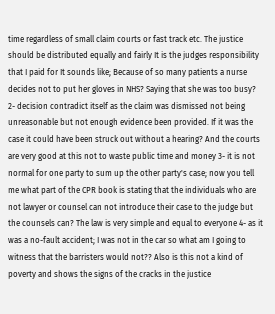time regardless of small claim courts or fast track etc. The justice should be distributed equally and fairly It is the judges responsibility that I paid for It sounds like; Because of so many patients a nurse decides not to put her gloves in NHS? Saying that she was too busy? 2- decision contradict itself as the claim was dismissed not being unreasonable but not enough evidence been provided. If it was the case it could have been struck out without a hearing? And the courts are very good at this not to waste public time and money 3- it is not normal for one party to sum up the other party's case; now you tell me what part of the CPR book is stating that the individuals who are not lawyer or counsel can not introduce their case to the judge but the counsels can? The law is very simple and equal to everyone 4- as it was a no-fault accident; I was not in the car so what am I going to witness that the barristers would not?? Also is this not a kind of poverty and shows the signs of the cracks in the justice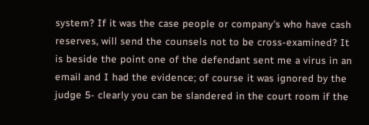system? If it was the case people or company's who have cash reserves, will send the counsels not to be cross-examined? It is beside the point one of the defendant sent me a virus in an email and I had the evidence; of course it was ignored by the judge 5- clearly you can be slandered in the court room if the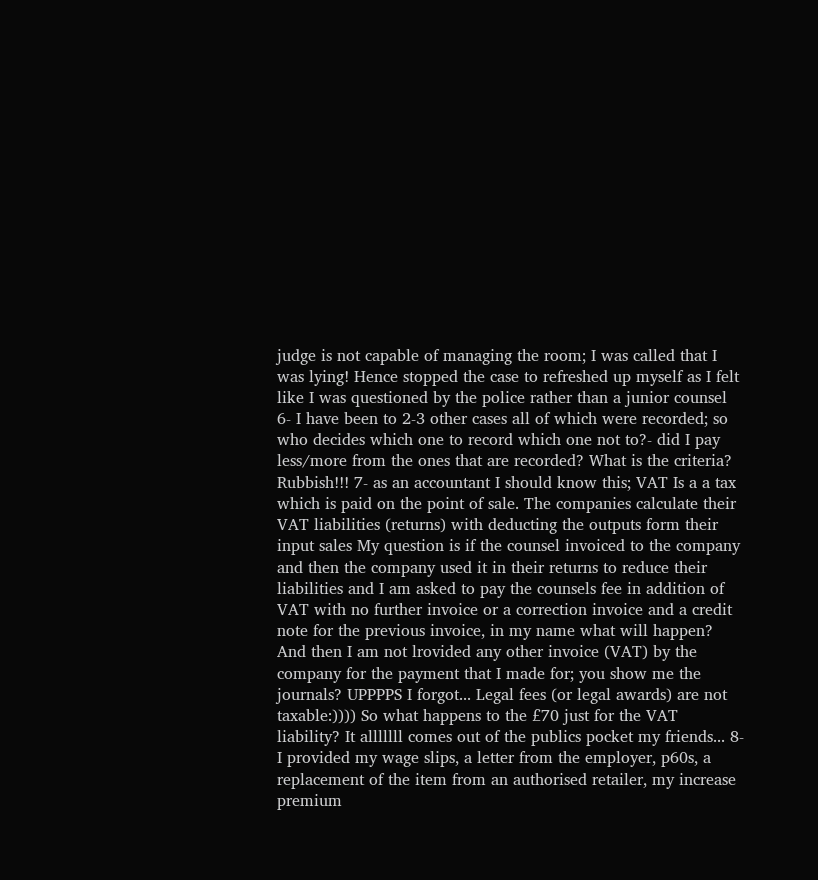judge is not capable of managing the room; I was called that I was lying! Hence stopped the case to refreshed up myself as I felt like I was questioned by the police rather than a junior counsel 6- I have been to 2-3 other cases all of which were recorded; so who decides which one to record which one not to?- did I pay less/more from the ones that are recorded? What is the criteria? Rubbish!!! 7- as an accountant I should know this; VAT Is a a tax which is paid on the point of sale. The companies calculate their VAT liabilities (returns) with deducting the outputs form their input sales My question is if the counsel invoiced to the company and then the company used it in their returns to reduce their liabilities and I am asked to pay the counsels fee in addition of VAT with no further invoice or a correction invoice and a credit note for the previous invoice, in my name what will happen? And then I am not lrovided any other invoice (VAT) by the company for the payment that I made for; you show me the journals? UPPPPS I forgot... Legal fees (or legal awards) are not taxable:)))) So what happens to the £70 just for the VAT liability? It alllllll comes out of the publics pocket my friends... 8- I provided my wage slips, a letter from the employer, p60s, a replacement of the item from an authorised retailer, my increase premium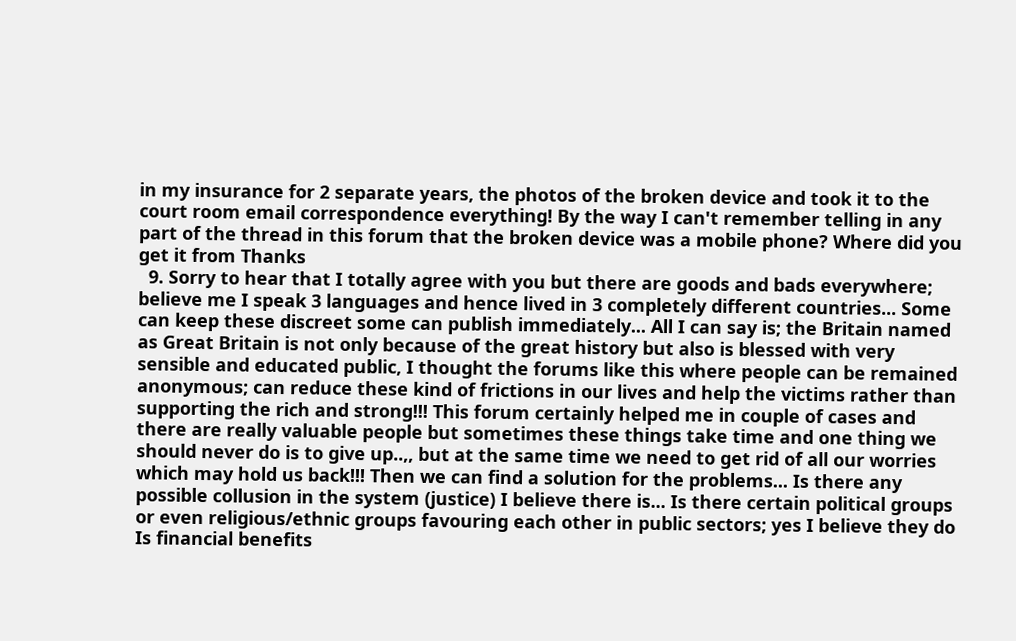in my insurance for 2 separate years, the photos of the broken device and took it to the court room email correspondence everything! By the way I can't remember telling in any part of the thread in this forum that the broken device was a mobile phone? Where did you get it from Thanks
  9. Sorry to hear that I totally agree with you but there are goods and bads everywhere; believe me I speak 3 languages and hence lived in 3 completely different countries... Some can keep these discreet some can publish immediately... All I can say is; the Britain named as Great Britain is not only because of the great history but also is blessed with very sensible and educated public, I thought the forums like this where people can be remained anonymous; can reduce these kind of frictions in our lives and help the victims rather than supporting the rich and strong!!! This forum certainly helped me in couple of cases and there are really valuable people but sometimes these things take time and one thing we should never do is to give up..,, but at the same time we need to get rid of all our worries which may hold us back!!! Then we can find a solution for the problems... Is there any possible collusion in the system (justice) I believe there is... Is there certain political groups or even religious/ethnic groups favouring each other in public sectors; yes I believe they do Is financial benefits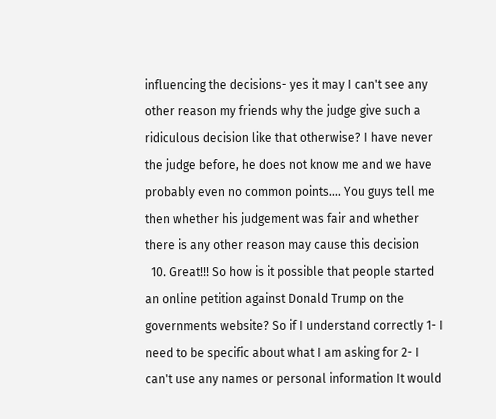influencing the decisions- yes it may I can't see any other reason my friends why the judge give such a ridiculous decision like that otherwise? I have never the judge before, he does not know me and we have probably even no common points.... You guys tell me then whether his judgement was fair and whether there is any other reason may cause this decision
  10. Great!!! So how is it possible that people started an online petition against Donald Trump on the governments website? So if I understand correctly 1- I need to be specific about what I am asking for 2- I can't use any names or personal information It would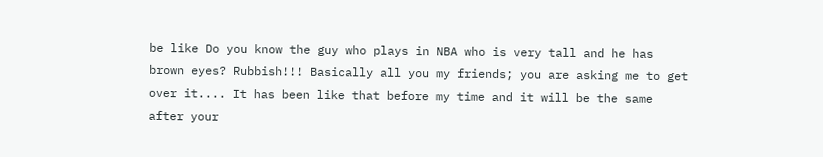be like Do you know the guy who plays in NBA who is very tall and he has brown eyes? Rubbish!!! Basically all you my friends; you are asking me to get over it.... It has been like that before my time and it will be the same after your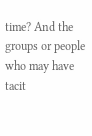time? And the groups or people who may have tacit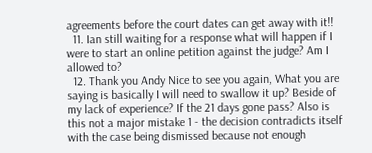agreements before the court dates can get away with it!!
  11. Ian still waiting for a response what will happen if I were to start an online petition against the judge? Am I allowed to?
  12. Thank you Andy Nice to see you again, What you are saying is basically I will need to swallow it up? Beside of my lack of experience? If the 21 days gone pass? Also is this not a major mistake 1 - the decision contradicts itself with the case being dismissed because not enough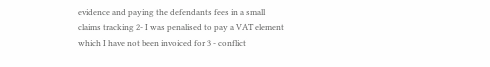evidence and paying the defendants fees in a small claims tracking 2- I was penalised to pay a VAT element which I have not been invoiced for 3 - conflict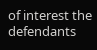of interest the defendants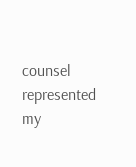counsel represented my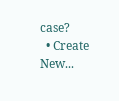case?
  • Create New...